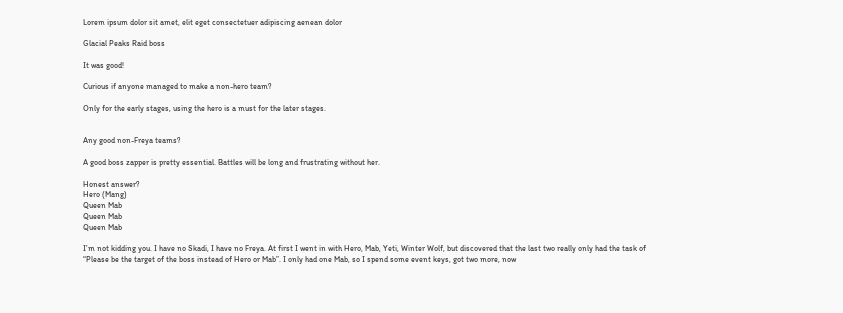Lorem ipsum dolor sit amet, elit eget consectetuer adipiscing aenean dolor

Glacial Peaks Raid boss

It was good!

Curious if anyone managed to make a non-hero team?

Only for the early stages, using the hero is a must for the later stages.


Any good non-Freya teams?

A good boss zapper is pretty essential. Battles will be long and frustrating without her.

Honest answer?
Hero (Mang)
Queen Mab
Queen Mab
Queen Mab

I’m not kidding you. I have no Skadi, I have no Freya. At first I went in with Hero, Mab, Yeti, Winter Wolf, but discovered that the last two really only had the task of “Please be the target of the boss instead of Hero or Mab”. I only had one Mab, so I spend some event keys, got two more, now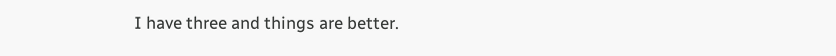I have three and things are better.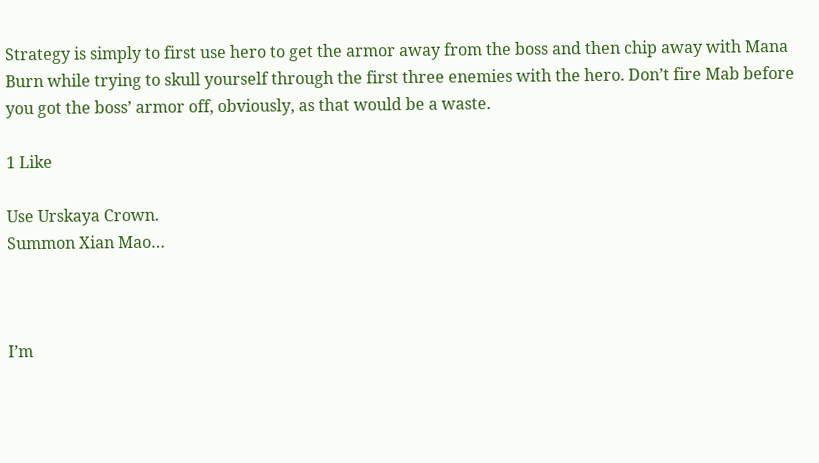Strategy is simply to first use hero to get the armor away from the boss and then chip away with Mana Burn while trying to skull yourself through the first three enemies with the hero. Don’t fire Mab before you got the boss’ armor off, obviously, as that would be a waste.

1 Like

Use Urskaya Crown.
Summon Xian Mao…



I’m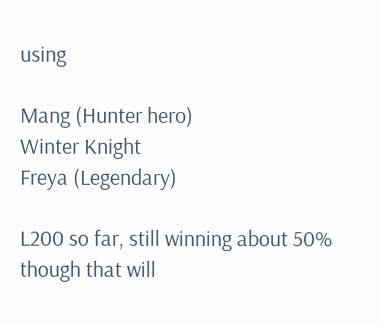using

Mang (Hunter hero)
Winter Knight
Freya (Legendary)

L200 so far, still winning about 50% though that will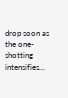drop soon as the one-shotting intensifies…